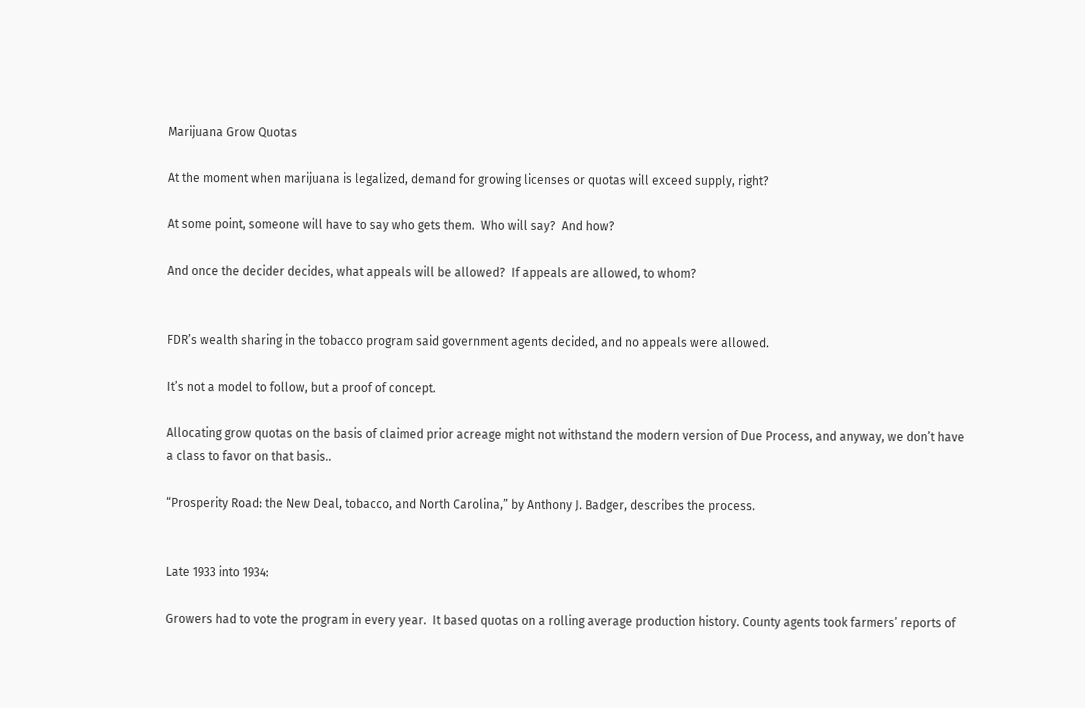Marijuana Grow Quotas

At the moment when marijuana is legalized, demand for growing licenses or quotas will exceed supply, right?

At some point, someone will have to say who gets them.  Who will say?  And how?

And once the decider decides, what appeals will be allowed?  If appeals are allowed, to whom?


FDR’s wealth sharing in the tobacco program said government agents decided, and no appeals were allowed.

It’s not a model to follow, but a proof of concept.

Allocating grow quotas on the basis of claimed prior acreage might not withstand the modern version of Due Process, and anyway, we don’t have a class to favor on that basis..

“Prosperity Road: the New Deal, tobacco, and North Carolina,” by Anthony J. Badger, describes the process.


Late 1933 into 1934:

Growers had to vote the program in every year.  It based quotas on a rolling average production history. County agents took farmers’ reports of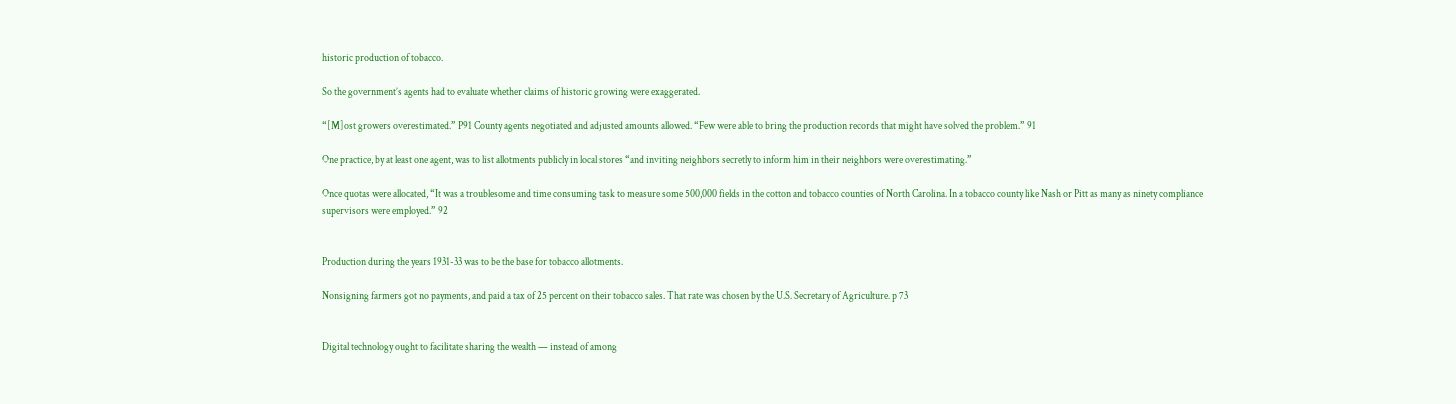historic production of tobacco.

So the government’s agents had to evaluate whether claims of historic growing were exaggerated.

“[M]ost growers overestimated.” P91 County agents negotiated and adjusted amounts allowed. “Few were able to bring the production records that might have solved the problem.” 91

One practice, by at least one agent, was to list allotments publicly in local stores “and inviting neighbors secretly to inform him in their neighbors were overestimating.”

Once quotas were allocated, “It was a troublesome and time consuming task to measure some 500,000 fields in the cotton and tobacco counties of North Carolina. In a tobacco county like Nash or Pitt as many as ninety compliance supervisors were employed.” 92


Production during the years 1931-33 was to be the base for tobacco allotments.

Nonsigning farmers got no payments, and paid a tax of 25 percent on their tobacco sales. That rate was chosen by the U.S. Secretary of Agriculture. p 73


Digital technology ought to facilitate sharing the wealth — instead of among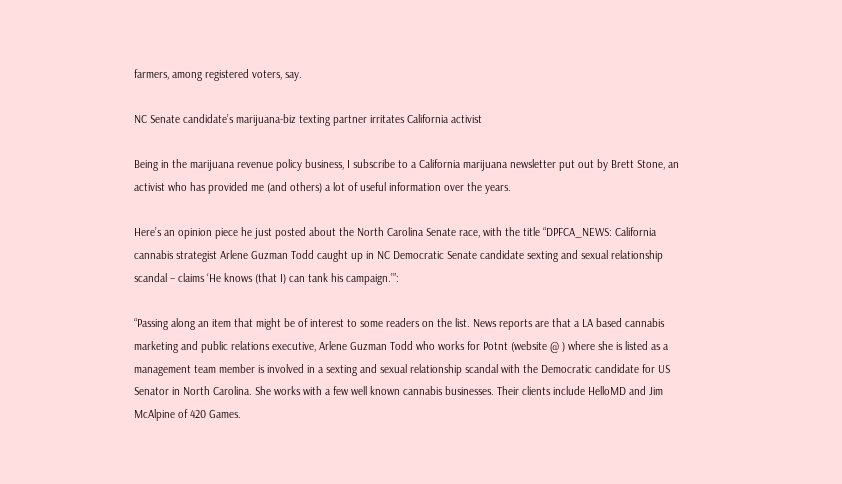farmers, among registered voters, say.

NC Senate candidate’s marijuana-biz texting partner irritates California activist

Being in the marijuana revenue policy business, I subscribe to a California marijuana newsletter put out by Brett Stone, an activist who has provided me (and others) a lot of useful information over the years.

Here’s an opinion piece he just posted about the North Carolina Senate race, with the title “DPFCA_NEWS: California cannabis strategist Arlene Guzman Todd caught up in NC Democratic Senate candidate sexting and sexual relationship scandal – claims ‘He knows (that I) can tank his campaign.’”:

“Passing along an item that might be of interest to some readers on the list. News reports are that a LA based cannabis marketing and public relations executive, Arlene Guzman Todd who works for Potnt (website @ ) where she is listed as a management team member is involved in a sexting and sexual relationship scandal with the Democratic candidate for US Senator in North Carolina. She works with a few well known cannabis businesses. Their clients include HelloMD and Jim McAlpine of 420 Games.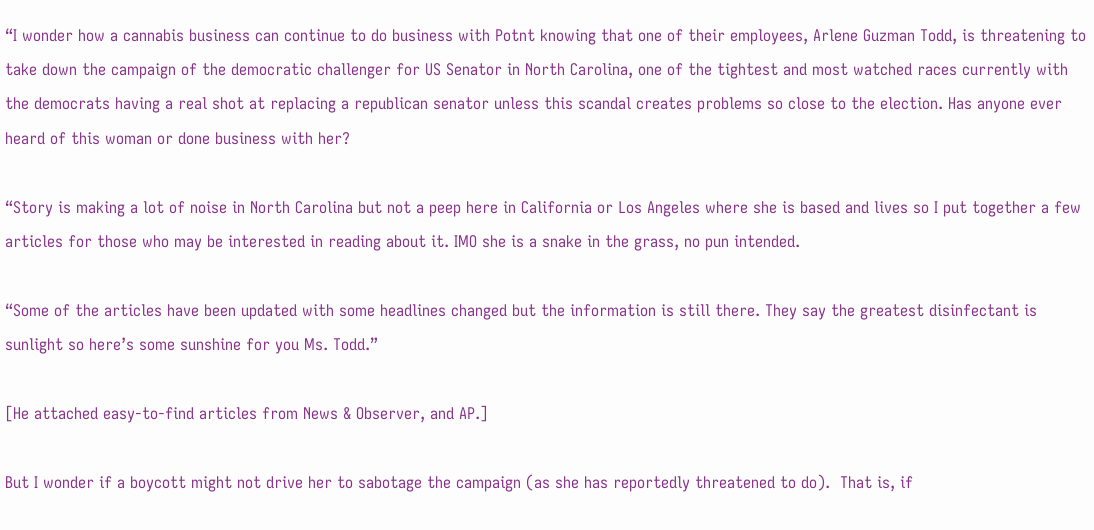“I wonder how a cannabis business can continue to do business with Potnt knowing that one of their employees, Arlene Guzman Todd, is threatening to take down the campaign of the democratic challenger for US Senator in North Carolina, one of the tightest and most watched races currently with the democrats having a real shot at replacing a republican senator unless this scandal creates problems so close to the election. Has anyone ever heard of this woman or done business with her?

“Story is making a lot of noise in North Carolina but not a peep here in California or Los Angeles where she is based and lives so I put together a few articles for those who may be interested in reading about it. IMO she is a snake in the grass, no pun intended.

“Some of the articles have been updated with some headlines changed but the information is still there. They say the greatest disinfectant is sunlight so here’s some sunshine for you Ms. Todd.”

[He attached easy-to-find articles from News & Observer, and AP.]

But I wonder if a boycott might not drive her to sabotage the campaign (as she has reportedly threatened to do).  That is, if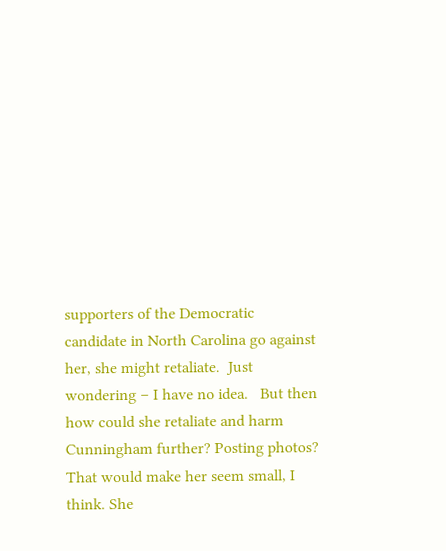supporters of the Democratic candidate in North Carolina go against her, she might retaliate.  Just wondering – I have no idea.   But then how could she retaliate and harm Cunningham further? Posting photos? That would make her seem small, I think. She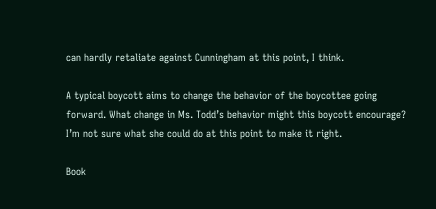can hardly retaliate against Cunningham at this point, I think.

A typical boycott aims to change the behavior of the boycottee going forward. What change in Ms. Todd’s behavior might this boycott encourage? I’m not sure what she could do at this point to make it right.

Book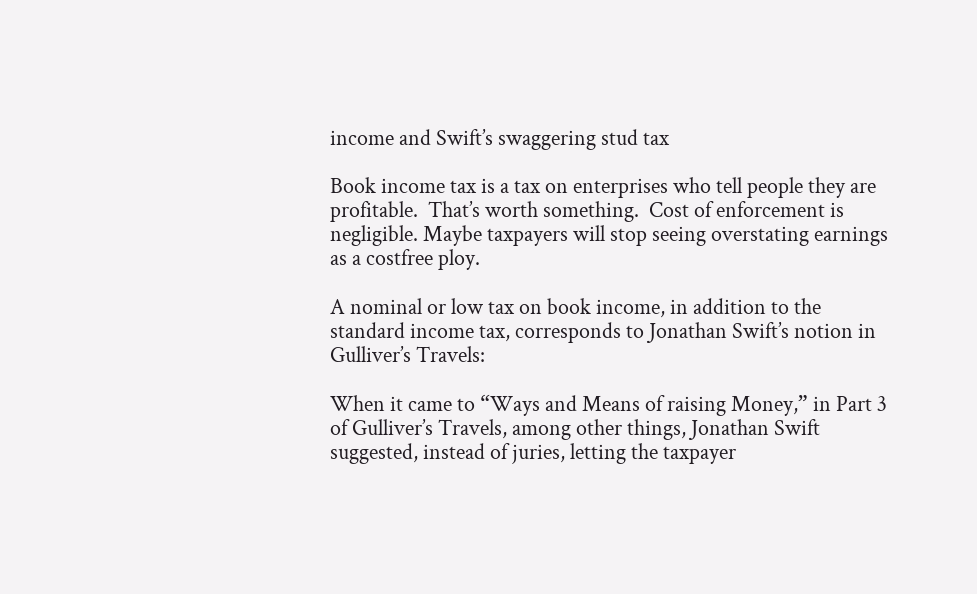income and Swift’s swaggering stud tax

Book income tax is a tax on enterprises who tell people they are profitable.  That’s worth something.  Cost of enforcement is negligible. Maybe taxpayers will stop seeing overstating earnings as a costfree ploy.

A nominal or low tax on book income, in addition to the standard income tax, corresponds to Jonathan Swift’s notion in Gulliver’s Travels:

When it came to “Ways and Means of raising Money,” in Part 3 of Gulliver’s Travels, among other things, Jonathan Swift suggested, instead of juries, letting the taxpayer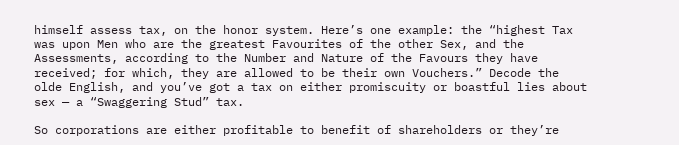himself assess tax, on the honor system. Here’s one example: the “highest Tax was upon Men who are the greatest Favourites of the other Sex, and the Assessments, according to the Number and Nature of the Favours they have received; for which, they are allowed to be their own Vouchers.” Decode the olde English, and you’ve got a tax on either promiscuity or boastful lies about sex — a “Swaggering Stud” tax.

So corporations are either profitable to benefit of shareholders or they’re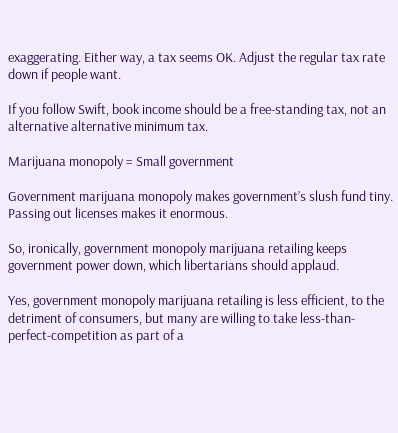exaggerating. Either way, a tax seems OK. Adjust the regular tax rate down if people want.

If you follow Swift, book income should be a free-standing tax, not an alternative alternative minimum tax.

Marijuana monopoly = Small government

Government marijuana monopoly makes government’s slush fund tiny. Passing out licenses makes it enormous.

So, ironically, government monopoly marijuana retailing keeps government power down, which libertarians should applaud.

Yes, government monopoly marijuana retailing is less efficient, to the detriment of consumers, but many are willing to take less-than-perfect-competition as part of a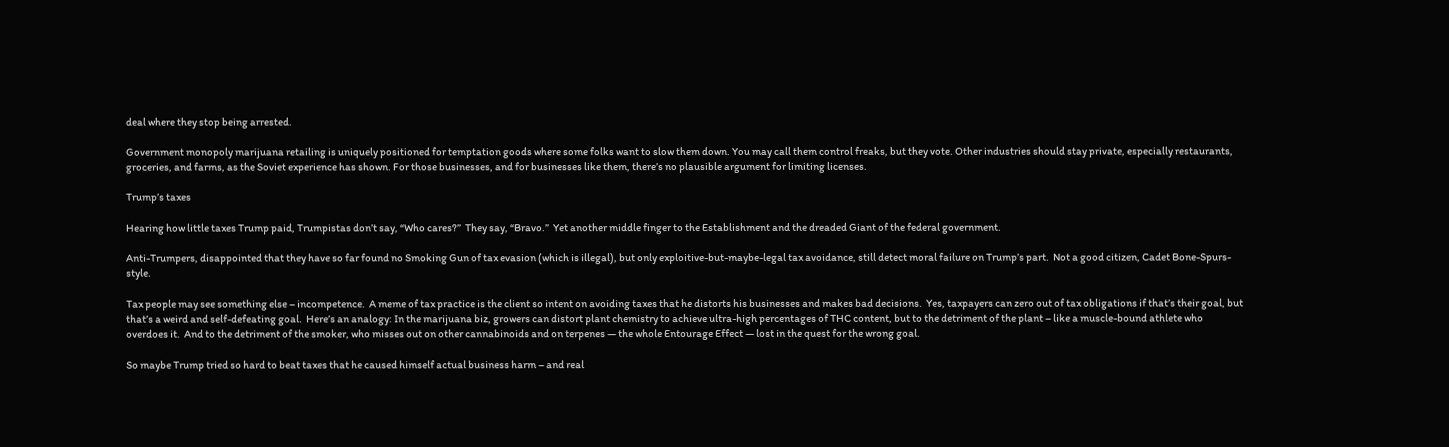deal where they stop being arrested.

Government monopoly marijuana retailing is uniquely positioned for temptation goods where some folks want to slow them down. You may call them control freaks, but they vote. Other industries should stay private, especially restaurants, groceries, and farms, as the Soviet experience has shown. For those businesses, and for businesses like them, there’s no plausible argument for limiting licenses.

Trump’s taxes

Hearing how little taxes Trump paid, Trumpistas don’t say, “Who cares?”  They say, “Bravo.”  Yet another middle finger to the Establishment and the dreaded Giant of the federal government.

Anti-Trumpers, disappointed that they have so far found no Smoking Gun of tax evasion (which is illegal), but only exploitive-but-maybe-legal tax avoidance, still detect moral failure on Trump’s part.  Not a good citizen, Cadet Bone-Spurs-style.

Tax people may see something else – incompetence.  A meme of tax practice is the client so intent on avoiding taxes that he distorts his businesses and makes bad decisions.  Yes, taxpayers can zero out of tax obligations if that’s their goal, but that’s a weird and self-defeating goal.  Here’s an analogy: In the marijuana biz, growers can distort plant chemistry to achieve ultra-high percentages of THC content, but to the detriment of the plant – like a muscle-bound athlete who overdoes it.  And to the detriment of the smoker, who misses out on other cannabinoids and on terpenes — the whole Entourage Effect — lost in the quest for the wrong goal.

So maybe Trump tried so hard to beat taxes that he caused himself actual business harm – and real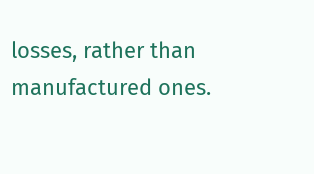losses, rather than manufactured ones.